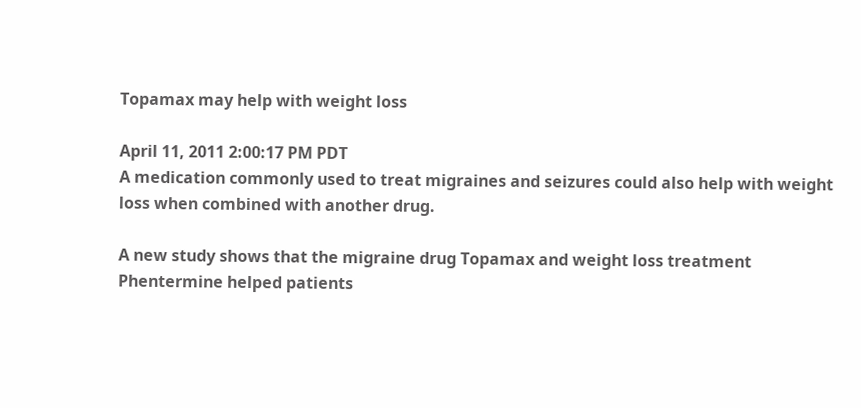Topamax may help with weight loss

April 11, 2011 2:00:17 PM PDT
A medication commonly used to treat migraines and seizures could also help with weight loss when combined with another drug.

A new study shows that the migraine drug Topamax and weight loss treatment Phentermine helped patients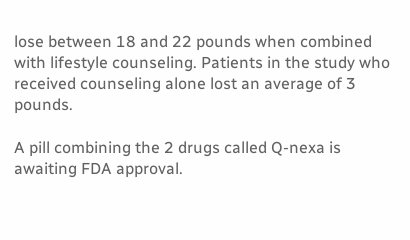lose between 18 and 22 pounds when combined with lifestyle counseling. Patients in the study who received counseling alone lost an average of 3 pounds.

A pill combining the 2 drugs called Q-nexa is awaiting FDA approval.